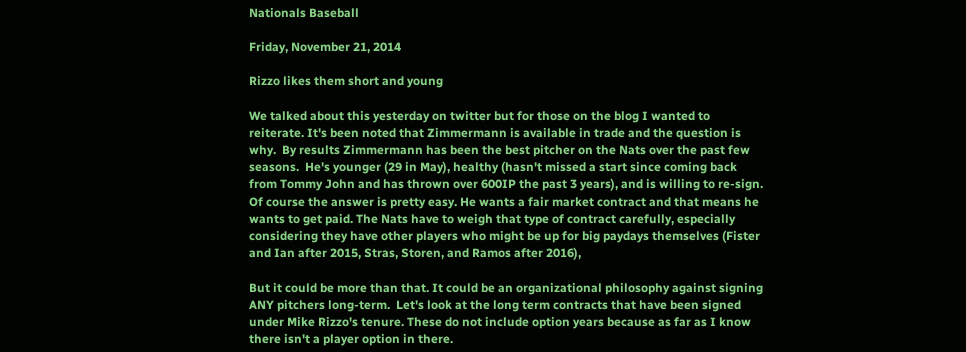Nationals Baseball

Friday, November 21, 2014

Rizzo likes them short and young

We talked about this yesterday on twitter but for those on the blog I wanted to reiterate. It's been noted that Zimmermann is available in trade and the question is why.  By results Zimmermann has been the best pitcher on the Nats over the past few seasons.  He's younger (29 in May), healthy (hasn't missed a start since coming back from Tommy John and has thrown over 600IP the past 3 years), and is willing to re-sign. Of course the answer is pretty easy. He wants a fair market contract and that means he wants to get paid. The Nats have to weigh that type of contract carefully, especially considering they have other players who might be up for big paydays themselves (Fister and Ian after 2015, Stras, Storen, and Ramos after 2016),

But it could be more than that. It could be an organizational philosophy against signing ANY pitchers long-term.  Let's look at the long term contracts that have been signed under Mike Rizzo's tenure. These do not include option years because as far as I know there isn't a player option in there.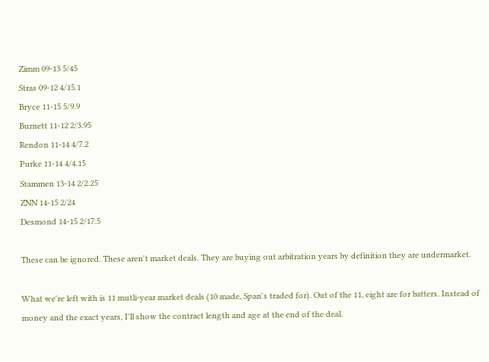Zimm 09-13 5/45
Stras 09-12 4/15.1
Bryce 11-15 5/9.9
Burnett 11-12 2/3.95
Rendon 11-14 4/7.2
Purke 11-14 4/4.15
Stammen 13-14 2/2.25
ZNN 14-15 2/24
Desmond 14-15 2/17.5

These can be ignored. These aren't market deals. They are buying out arbitration years by definition they are undermarket.

What we're left with is 11 mutli-year market deals (10 made, Span's traded for). Out of the 11, eight are for batters. Instead of money and the exact years, I'll show the contract length and age at the end of the deal.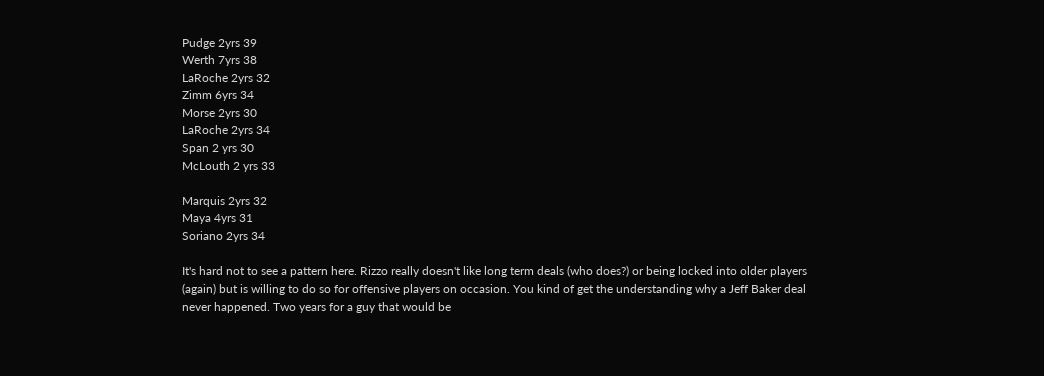Pudge 2yrs 39
Werth 7yrs 38
LaRoche 2yrs 32
Zimm 6yrs 34
Morse 2yrs 30
LaRoche 2yrs 34
Span 2 yrs 30
McLouth 2 yrs 33

Marquis 2yrs 32
Maya 4yrs 31
Soriano 2yrs 34

It's hard not to see a pattern here. Rizzo really doesn't like long term deals (who does?) or being locked into older players (again) but is willing to do so for offensive players on occasion. You kind of get the understanding why a Jeff Baker deal never happened. Two years for a guy that would be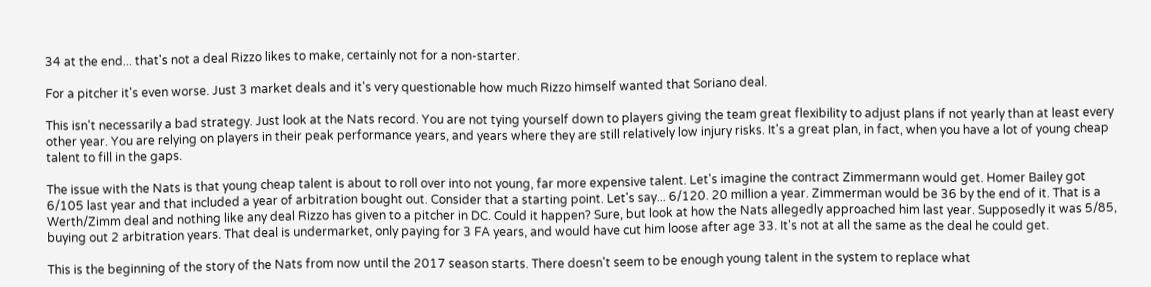34 at the end... that's not a deal Rizzo likes to make, certainly not for a non-starter.

For a pitcher it's even worse. Just 3 market deals and it's very questionable how much Rizzo himself wanted that Soriano deal.

This isn't necessarily a bad strategy. Just look at the Nats record. You are not tying yourself down to players giving the team great flexibility to adjust plans if not yearly than at least every other year. You are relying on players in their peak performance years, and years where they are still relatively low injury risks. It's a great plan, in fact, when you have a lot of young cheap talent to fill in the gaps.

The issue with the Nats is that young cheap talent is about to roll over into not young, far more expensive talent. Let's imagine the contract Zimmermann would get. Homer Bailey got 6/105 last year and that included a year of arbitration bought out. Consider that a starting point. Let's say... 6/120. 20 million a year. Zimmerman would be 36 by the end of it. That is a Werth/Zimm deal and nothing like any deal Rizzo has given to a pitcher in DC. Could it happen? Sure, but look at how the Nats allegedly approached him last year. Supposedly it was 5/85, buying out 2 arbitration years. That deal is undermarket, only paying for 3 FA years, and would have cut him loose after age 33. It's not at all the same as the deal he could get.

This is the beginning of the story of the Nats from now until the 2017 season starts. There doesn't seem to be enough young talent in the system to replace what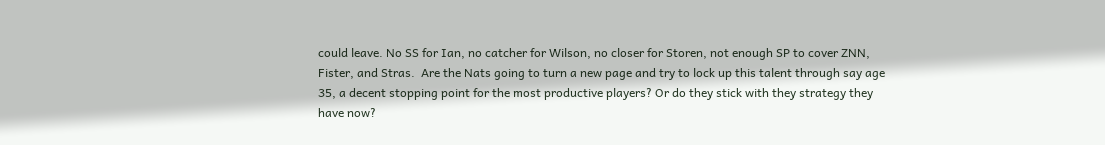could leave. No SS for Ian, no catcher for Wilson, no closer for Storen, not enough SP to cover ZNN, Fister, and Stras.  Are the Nats going to turn a new page and try to lock up this talent through say age 35, a decent stopping point for the most productive players? Or do they stick with they strategy they have now?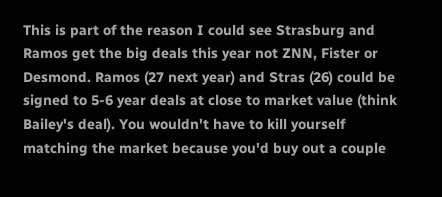This is part of the reason I could see Strasburg and Ramos get the big deals this year not ZNN, Fister or Desmond. Ramos (27 next year) and Stras (26) could be signed to 5-6 year deals at close to market value (think Bailey's deal). You wouldn't have to kill yourself matching the market because you'd buy out a couple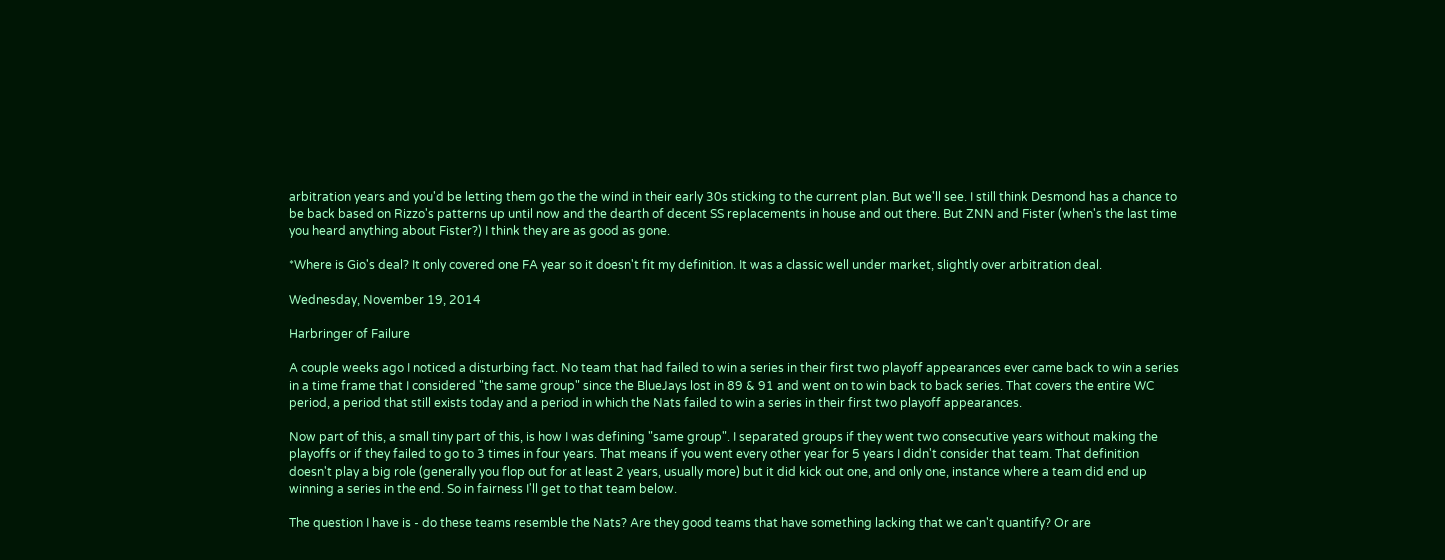arbitration years and you'd be letting them go the the wind in their early 30s sticking to the current plan. But we'll see. I still think Desmond has a chance to be back based on Rizzo's patterns up until now and the dearth of decent SS replacements in house and out there. But ZNN and Fister (when's the last time you heard anything about Fister?) I think they are as good as gone.

*Where is Gio's deal? It only covered one FA year so it doesn't fit my definition. It was a classic well under market, slightly over arbitration deal.

Wednesday, November 19, 2014

Harbringer of Failure

A couple weeks ago I noticed a disturbing fact. No team that had failed to win a series in their first two playoff appearances ever came back to win a series in a time frame that I considered "the same group" since the BlueJays lost in 89 & 91 and went on to win back to back series. That covers the entire WC period, a period that still exists today and a period in which the Nats failed to win a series in their first two playoff appearances.

Now part of this, a small tiny part of this, is how I was defining "same group". I separated groups if they went two consecutive years without making the playoffs or if they failed to go to 3 times in four years. That means if you went every other year for 5 years I didn't consider that team. That definition doesn't play a big role (generally you flop out for at least 2 years, usually more) but it did kick out one, and only one, instance where a team did end up winning a series in the end. So in fairness I'll get to that team below.

The question I have is - do these teams resemble the Nats? Are they good teams that have something lacking that we can't quantify? Or are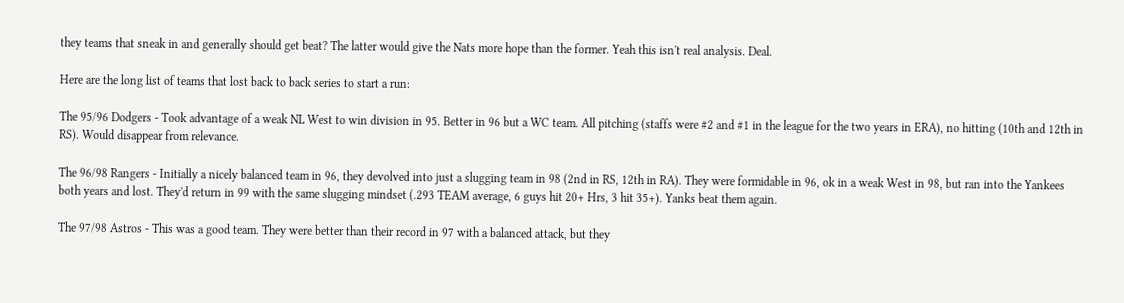they teams that sneak in and generally should get beat? The latter would give the Nats more hope than the former. Yeah this isn't real analysis. Deal.

Here are the long list of teams that lost back to back series to start a run:

The 95/96 Dodgers - Took advantage of a weak NL West to win division in 95. Better in 96 but a WC team. All pitching (staffs were #2 and #1 in the league for the two years in ERA), no hitting (10th and 12th in RS). Would disappear from relevance.

The 96/98 Rangers - Initially a nicely balanced team in 96, they devolved into just a slugging team in 98 (2nd in RS, 12th in RA). They were formidable in 96, ok in a weak West in 98, but ran into the Yankees both years and lost. They'd return in 99 with the same slugging mindset (.293 TEAM average, 6 guys hit 20+ Hrs, 3 hit 35+). Yanks beat them again.

The 97/98 Astros - This was a good team. They were better than their record in 97 with a balanced attack, but they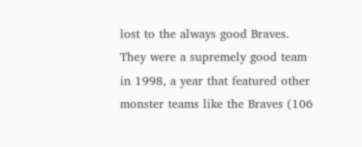lost to the always good Braves. They were a supremely good team in 1998, a year that featured other monster teams like the Braves (106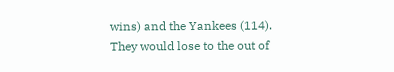wins) and the Yankees (114). They would lose to the out of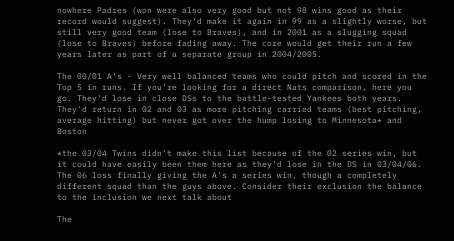nowhere Padres (won were also very good but not 98 wins good as their record would suggest). They'd make it again in 99 as a slightly worse, but still very good team (lose to Braves), and in 2001 as a slugging squad (lose to Braves) before fading away. The core would get their run a few years later as part of a separate group in 2004/2005.

The 00/01 A's - Very well balanced teams who could pitch and scored in the Top 5 in runs. If you're looking for a direct Nats comparison, here you go. They'd lose in close DSs to the battle-tested Yankees both years. They'd return in 02 and 03 as more pitching carried teams (best pitching, average hitting) but never got over the hump losing to Minnesota* and Boston

*the 03/04 Twins didn't make this list because of the 02 series win, but it could have easily been them here as they'd lose in the DS in 03/04/06. The 06 loss finally giving the A's a series win, though a completely different squad than the guys above. Consider their exclusion the balance to the inclusion we next talk about

The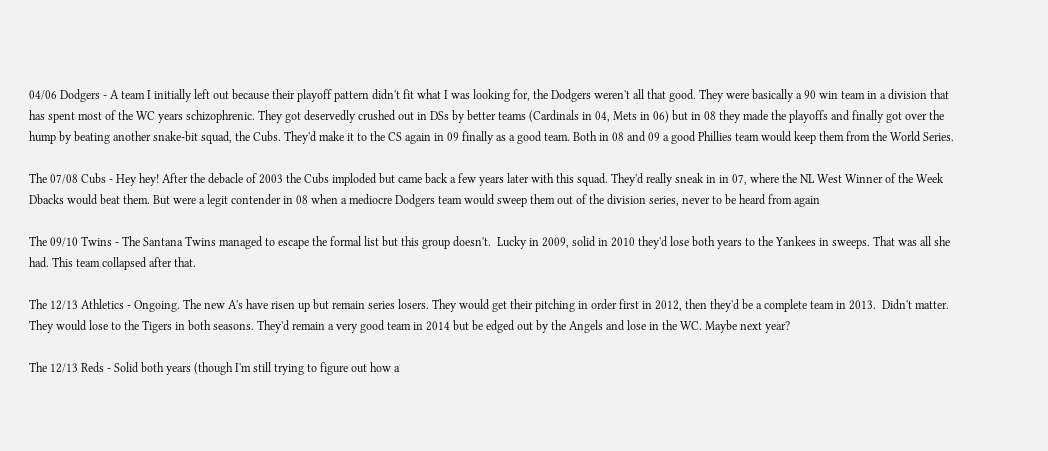04/06 Dodgers - A team I initially left out because their playoff pattern didn't fit what I was looking for, the Dodgers weren't all that good. They were basically a 90 win team in a division that has spent most of the WC years schizophrenic. They got deservedly crushed out in DSs by better teams (Cardinals in 04, Mets in 06) but in 08 they made the playoffs and finally got over the hump by beating another snake-bit squad, the Cubs. They'd make it to the CS again in 09 finally as a good team. Both in 08 and 09 a good Phillies team would keep them from the World Series.

The 07/08 Cubs - Hey hey! After the debacle of 2003 the Cubs imploded but came back a few years later with this squad. They'd really sneak in in 07, where the NL West Winner of the Week Dbacks would beat them. But were a legit contender in 08 when a mediocre Dodgers team would sweep them out of the division series, never to be heard from again

The 09/10 Twins - The Santana Twins managed to escape the formal list but this group doesn't.  Lucky in 2009, solid in 2010 they'd lose both years to the Yankees in sweeps. That was all she had. This team collapsed after that.

The 12/13 Athletics - Ongoing. The new A's have risen up but remain series losers. They would get their pitching in order first in 2012, then they'd be a complete team in 2013.  Didn't matter. They would lose to the Tigers in both seasons. They'd remain a very good team in 2014 but be edged out by the Angels and lose in the WC. Maybe next year?

The 12/13 Reds - Solid both years (though I'm still trying to figure out how a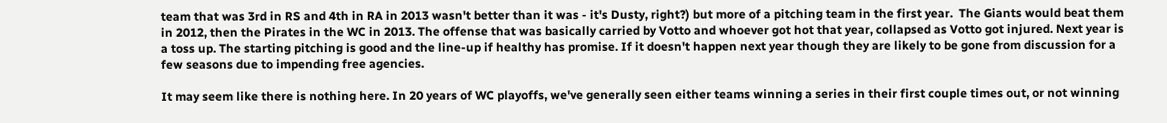team that was 3rd in RS and 4th in RA in 2013 wasn't better than it was - it's Dusty, right?) but more of a pitching team in the first year.  The Giants would beat them in 2012, then the Pirates in the WC in 2013. The offense that was basically carried by Votto and whoever got hot that year, collapsed as Votto got injured. Next year is a toss up. The starting pitching is good and the line-up if healthy has promise. If it doesn't happen next year though they are likely to be gone from discussion for a few seasons due to impending free agencies.

It may seem like there is nothing here. In 20 years of WC playoffs, we've generally seen either teams winning a series in their first couple times out, or not winning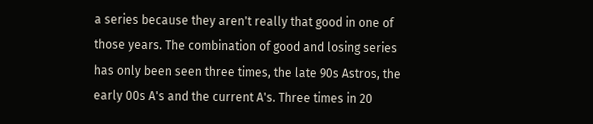a series because they aren't really that good in one of those years. The combination of good and losing series has only been seen three times, the late 90s Astros, the early 00s A's and the current A's. Three times in 20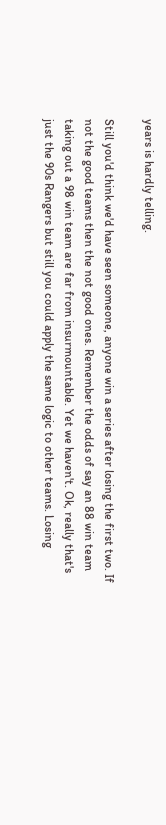years is hardly telling.

Still you'd think we'd have seen someone, anyone win a series after losing the first two. If not the good teams then the not good ones. Remember the odds of say an 88 win team taking out a 98 win team are far from insurmountable. Yet we haven't. Ok, really that's just the 90s Rangers but still you could apply the same logic to other teams. Losing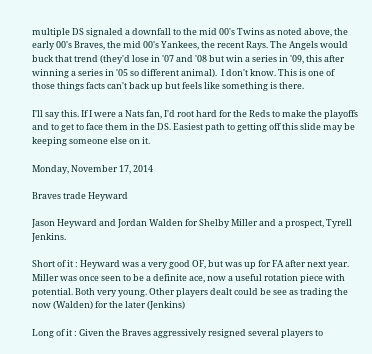multiple DS signaled a downfall to the mid 00's Twins as noted above, the early 00's Braves, the mid 00's Yankees, the recent Rays. The Angels would buck that trend (they'd lose in '07 and '08 but win a series in '09, this after winning a series in '05 so different animal).  I don't know. This is one of those things facts can't back up but feels like something is there.

I'll say this. If I were a Nats fan, I'd root hard for the Reds to make the playoffs and to get to face them in the DS. Easiest path to getting off this slide may be keeping someone else on it.

Monday, November 17, 2014

Braves trade Heyward

Jason Heyward and Jordan Walden for Shelby Miller and a prospect, Tyrell Jenkins.

Short of it : Heyward was a very good OF, but was up for FA after next year. Miller was once seen to be a definite ace, now a useful rotation piece with potential. Both very young. Other players dealt could be see as trading the now (Walden) for the later (Jenkins)

Long of it : Given the Braves aggressively resigned several players to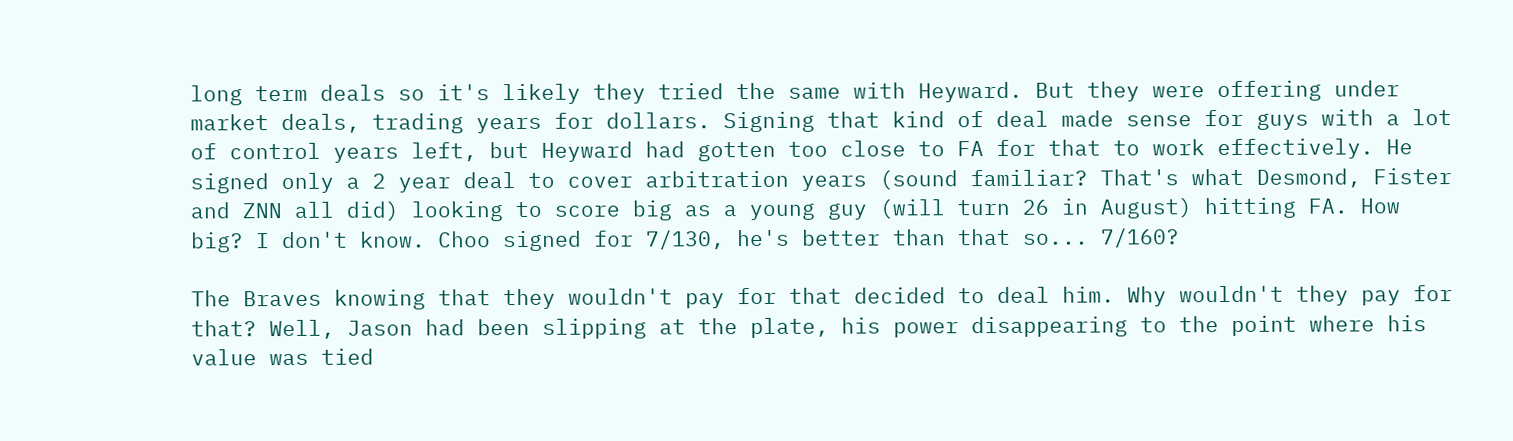long term deals so it's likely they tried the same with Heyward. But they were offering under market deals, trading years for dollars. Signing that kind of deal made sense for guys with a lot of control years left, but Heyward had gotten too close to FA for that to work effectively. He signed only a 2 year deal to cover arbitration years (sound familiar? That's what Desmond, Fister and ZNN all did) looking to score big as a young guy (will turn 26 in August) hitting FA. How big? I don't know. Choo signed for 7/130, he's better than that so... 7/160?

The Braves knowing that they wouldn't pay for that decided to deal him. Why wouldn't they pay for that? Well, Jason had been slipping at the plate, his power disappearing to the point where his value was tied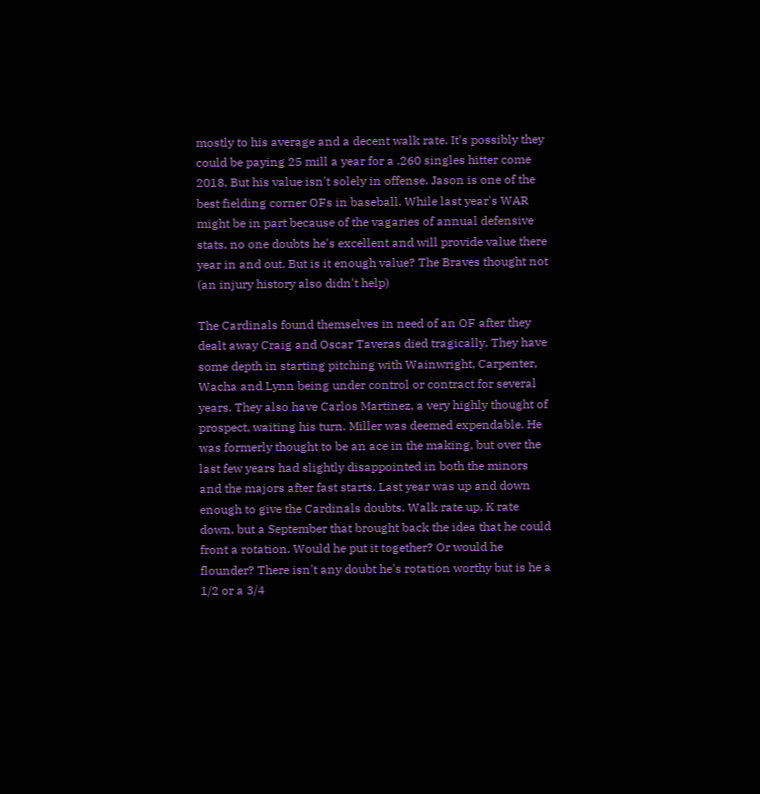mostly to his average and a decent walk rate. It's possibly they could be paying 25 mill a year for a .260 singles hitter come 2018. But his value isn't solely in offense. Jason is one of the best fielding corner OFs in baseball. While last year's WAR might be in part because of the vagaries of annual defensive stats, no one doubts he's excellent and will provide value there year in and out. But is it enough value? The Braves thought not (an injury history also didn't help)

The Cardinals found themselves in need of an OF after they dealt away Craig and Oscar Taveras died tragically. They have some depth in starting pitching with Wainwright, Carpenter, Wacha and Lynn being under control or contract for several years. They also have Carlos Martinez, a very highly thought of prospect, waiting his turn. Miller was deemed expendable. He was formerly thought to be an ace in the making, but over the last few years had slightly disappointed in both the minors and the majors after fast starts. Last year was up and down enough to give the Cardinals doubts. Walk rate up, K rate down, but a September that brought back the idea that he could front a rotation. Would he put it together? Or would he flounder? There isn't any doubt he's rotation worthy but is he a 1/2 or a 3/4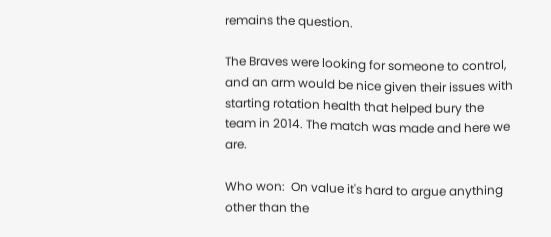remains the question.

The Braves were looking for someone to control, and an arm would be nice given their issues with starting rotation health that helped bury the team in 2014. The match was made and here we are.

Who won:  On value it's hard to argue anything other than the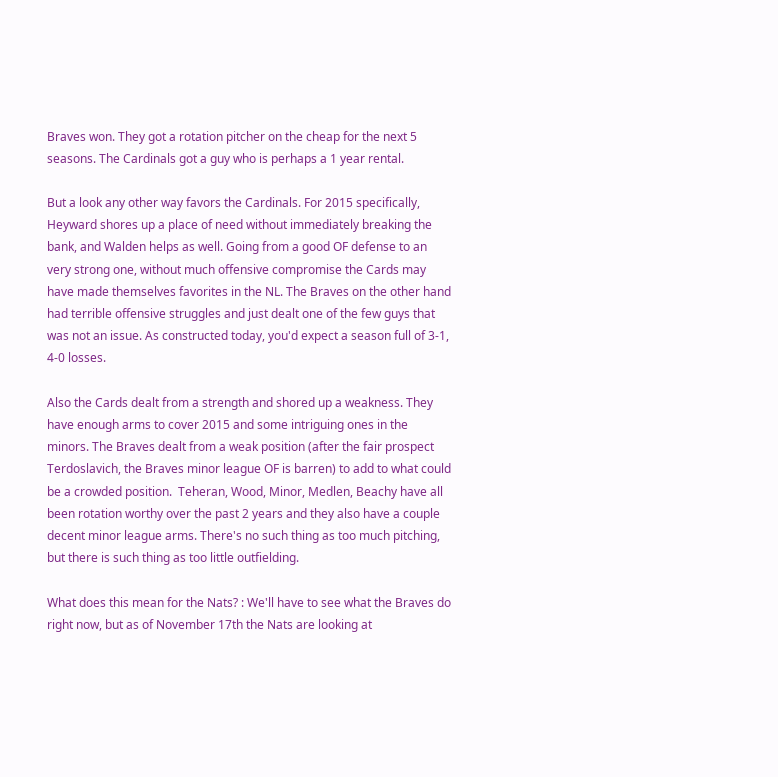Braves won. They got a rotation pitcher on the cheap for the next 5 seasons. The Cardinals got a guy who is perhaps a 1 year rental.

But a look any other way favors the Cardinals. For 2015 specifically, Heyward shores up a place of need without immediately breaking the bank, and Walden helps as well. Going from a good OF defense to an very strong one, without much offensive compromise the Cards may have made themselves favorites in the NL. The Braves on the other hand had terrible offensive struggles and just dealt one of the few guys that was not an issue. As constructed today, you'd expect a season full of 3-1, 4-0 losses.

Also the Cards dealt from a strength and shored up a weakness. They have enough arms to cover 2015 and some intriguing ones in the minors. The Braves dealt from a weak position (after the fair prospect Terdoslavich, the Braves minor league OF is barren) to add to what could be a crowded position.  Teheran, Wood, Minor, Medlen, Beachy have all been rotation worthy over the past 2 years and they also have a couple decent minor league arms. There's no such thing as too much pitching, but there is such thing as too little outfielding.

What does this mean for the Nats? : We'll have to see what the Braves do right now, but as of November 17th the Nats are looking at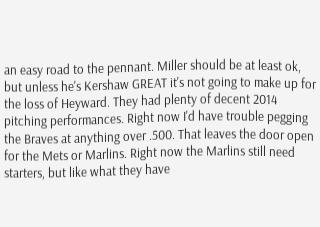an easy road to the pennant. Miller should be at least ok, but unless he's Kershaw GREAT it's not going to make up for the loss of Heyward. They had plenty of decent 2014 pitching performances. Right now I'd have trouble pegging the Braves at anything over .500. That leaves the door open for the Mets or Marlins. Right now the Marlins still need starters, but like what they have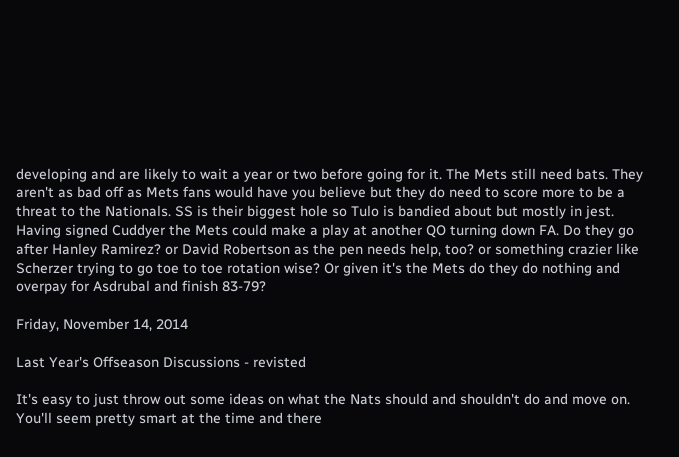developing and are likely to wait a year or two before going for it. The Mets still need bats. They aren't as bad off as Mets fans would have you believe but they do need to score more to be a threat to the Nationals. SS is their biggest hole so Tulo is bandied about but mostly in jest. Having signed Cuddyer the Mets could make a play at another QO turning down FA. Do they go after Hanley Ramirez? or David Robertson as the pen needs help, too? or something crazier like Scherzer trying to go toe to toe rotation wise? Or given it's the Mets do they do nothing and overpay for Asdrubal and finish 83-79?

Friday, November 14, 2014

Last Year's Offseason Discussions - revisted

It's easy to just throw out some ideas on what the Nats should and shouldn't do and move on. You'll seem pretty smart at the time and there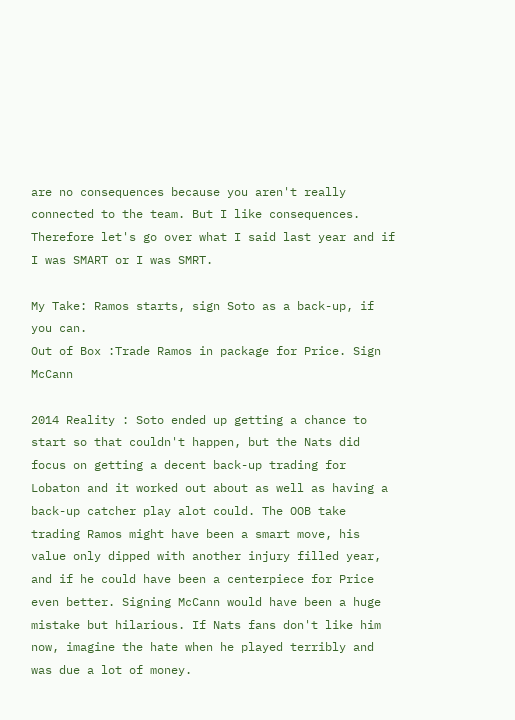are no consequences because you aren't really connected to the team. But I like consequences. Therefore let's go over what I said last year and if I was SMART or I was SMRT.

My Take: Ramos starts, sign Soto as a back-up, if you can.
Out of Box :Trade Ramos in package for Price. Sign McCann

2014 Reality : Soto ended up getting a chance to start so that couldn't happen, but the Nats did focus on getting a decent back-up trading for Lobaton and it worked out about as well as having a back-up catcher play alot could. The OOB take trading Ramos might have been a smart move, his value only dipped with another injury filled year, and if he could have been a centerpiece for Price even better. Signing McCann would have been a huge mistake but hilarious. If Nats fans don't like him now, imagine the hate when he played terribly and was due a lot of money.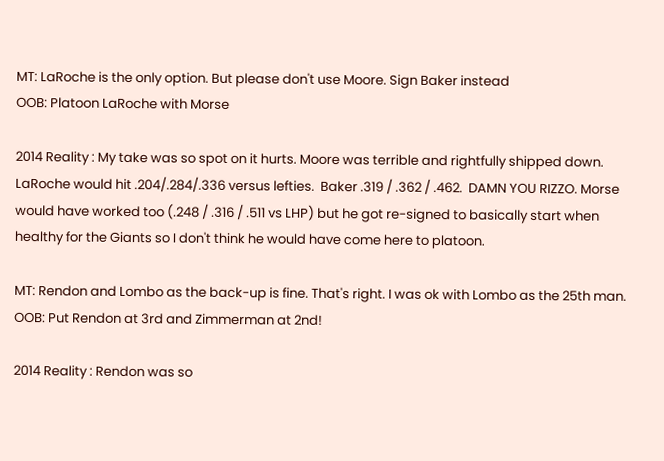MT: LaRoche is the only option. But please don't use Moore. Sign Baker instead
OOB: Platoon LaRoche with Morse

2014 Reality : My take was so spot on it hurts. Moore was terrible and rightfully shipped down. LaRoche would hit .204/.284/.336 versus lefties.  Baker .319 / .362 / .462.  DAMN YOU RIZZO. Morse would have worked too (.248 / .316 / .511 vs LHP) but he got re-signed to basically start when healthy for the Giants so I don't think he would have come here to platoon.

MT: Rendon and Lombo as the back-up is fine. That's right. I was ok with Lombo as the 25th man.
OOB: Put Rendon at 3rd and Zimmerman at 2nd!

2014 Reality : Rendon was so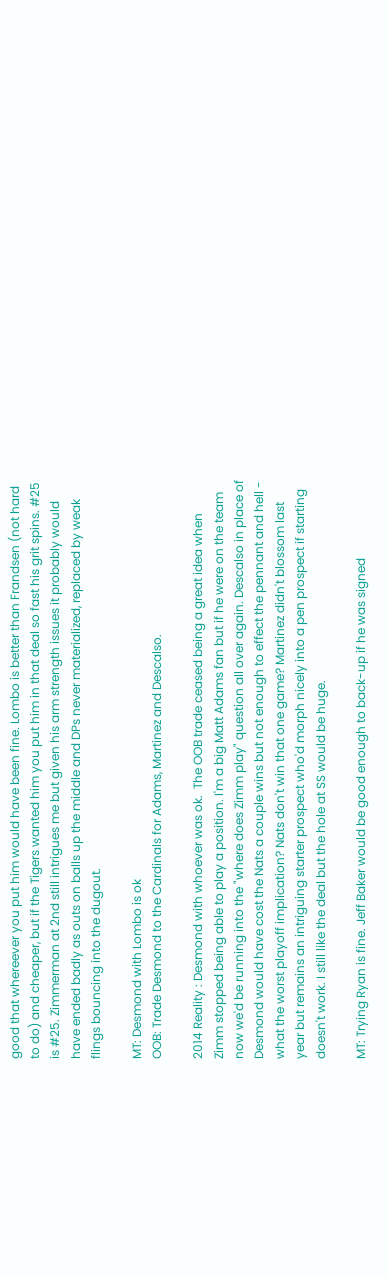good that whereever you put him would have been fine. Lombo is better than Frandsen (not hard to do) and cheaper, but if the Tigers wanted him you put him in that deal so fast his grit spins. #25 is #25. Zimmerman at 2nd still intrigues me but given his arm strength issues it probably would have ended badly as outs on balls up the middle and DPs never materialized, replaced by weak flings bouncing into the dugout.

MT: Desmond with Lombo is ok
OOB: Trade Desmond to the Cardinals for Adams, Martinez and Descalso.

2014 Reality : Desmond with whoever was ok.  The OOB trade ceased being a great idea when Zimm stopped being able to play a position. I'm a big Matt Adams fan but if he were on the team now we'd be running into the "where does Zimm play" question all over again. Descalso in place of Desmond would have cost the Nats a couple wins but not enough to effect the pennant and hell - what the worst playoff implication? Nats don't win that one game? Martinez didn't blossom last year but remains an intriguing starter prospect who'd morph nicely into a pen prospect if starting doesn't work. I still like the deal but the hole at SS would be huge.

MT: Trying Ryan is fine. Jeff Baker would be good enough to back-up if he was signed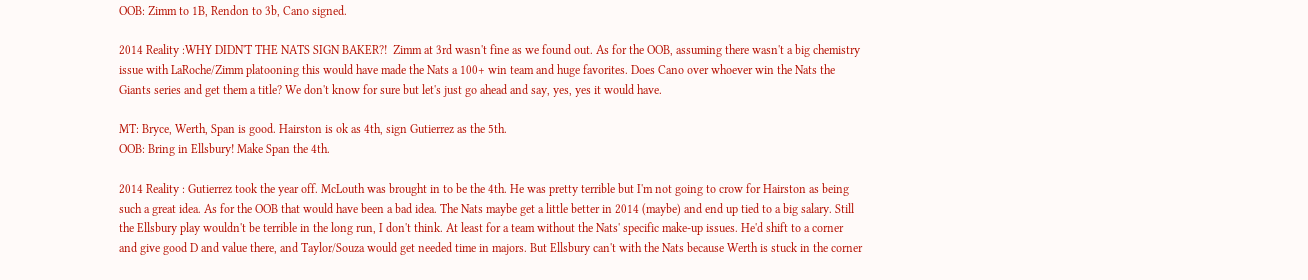OOB: Zimm to 1B, Rendon to 3b, Cano signed.

2014 Reality :WHY DIDN'T THE NATS SIGN BAKER?!  Zimm at 3rd wasn't fine as we found out. As for the OOB, assuming there wasn't a big chemistry issue with LaRoche/Zimm platooning this would have made the Nats a 100+ win team and huge favorites. Does Cano over whoever win the Nats the Giants series and get them a title? We don't know for sure but let's just go ahead and say, yes, yes it would have.

MT: Bryce, Werth, Span is good. Hairston is ok as 4th, sign Gutierrez as the 5th.
OOB: Bring in Ellsbury! Make Span the 4th.

2014 Reality : Gutierrez took the year off. McLouth was brought in to be the 4th. He was pretty terrible but I'm not going to crow for Hairston as being such a great idea. As for the OOB that would have been a bad idea. The Nats maybe get a little better in 2014 (maybe) and end up tied to a big salary. Still the Ellsbury play wouldn't be terrible in the long run, I don't think. At least for a team without the Nats' specific make-up issues. He'd shift to a corner and give good D and value there, and Taylor/Souza would get needed time in majors. But Ellsbury can't with the Nats because Werth is stuck in the corner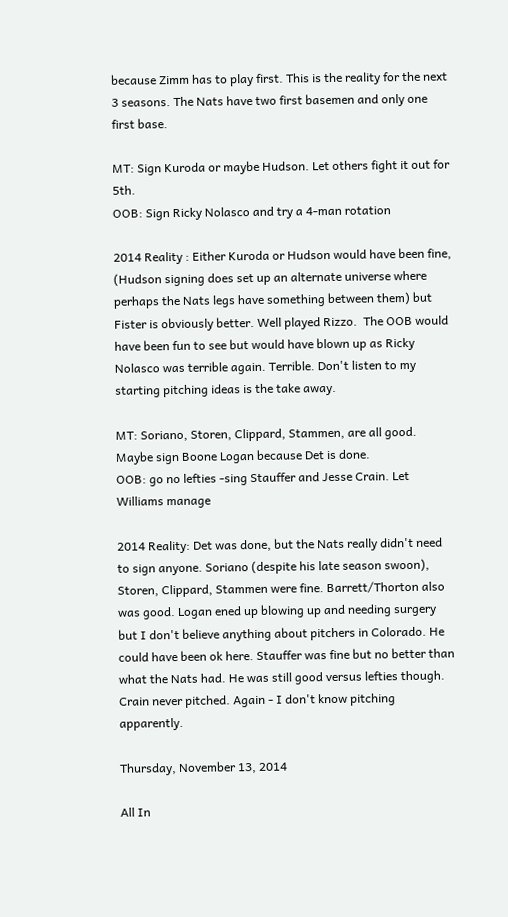because Zimm has to play first. This is the reality for the next 3 seasons. The Nats have two first basemen and only one first base.

MT: Sign Kuroda or maybe Hudson. Let others fight it out for 5th.
OOB: Sign Ricky Nolasco and try a 4-man rotation

2014 Reality : Either Kuroda or Hudson would have been fine, (Hudson signing does set up an alternate universe where perhaps the Nats legs have something between them) but Fister is obviously better. Well played Rizzo.  The OOB would have been fun to see but would have blown up as Ricky Nolasco was terrible again. Terrible. Don't listen to my starting pitching ideas is the take away.

MT: Soriano, Storen, Clippard, Stammen, are all good. Maybe sign Boone Logan because Det is done.
OOB: go no lefties -sing Stauffer and Jesse Crain. Let Williams manage

2014 Reality: Det was done, but the Nats really didn't need to sign anyone. Soriano (despite his late season swoon), Storen, Clippard, Stammen were fine. Barrett/Thorton also was good. Logan ened up blowing up and needing surgery but I don't believe anything about pitchers in Colorado. He could have been ok here. Stauffer was fine but no better than what the Nats had. He was still good versus lefties though. Crain never pitched. Again - I don't know pitching apparently.

Thursday, November 13, 2014

All In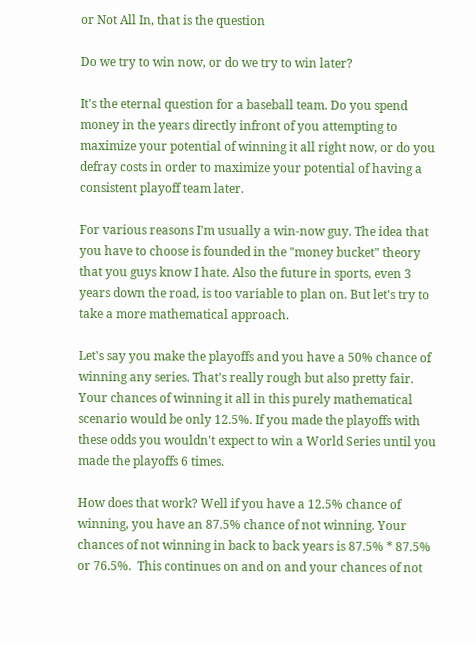or Not All In, that is the question

Do we try to win now, or do we try to win later?

It's the eternal question for a baseball team. Do you spend money in the years directly infront of you attempting to maximize your potential of winning it all right now, or do you defray costs in order to maximize your potential of having a consistent playoff team later.

For various reasons I'm usually a win-now guy. The idea that you have to choose is founded in the "money bucket" theory that you guys know I hate. Also the future in sports, even 3 years down the road, is too variable to plan on. But let's try to take a more mathematical approach.

Let's say you make the playoffs and you have a 50% chance of winning any series. That's really rough but also pretty fair.  Your chances of winning it all in this purely mathematical scenario would be only 12.5%. If you made the playoffs with these odds you wouldn't expect to win a World Series until you made the playoffs 6 times.

How does that work? Well if you have a 12.5% chance of winning, you have an 87.5% chance of not winning. Your chances of not winning in back to back years is 87.5% * 87.5% or 76.5%.  This continues on and on and your chances of not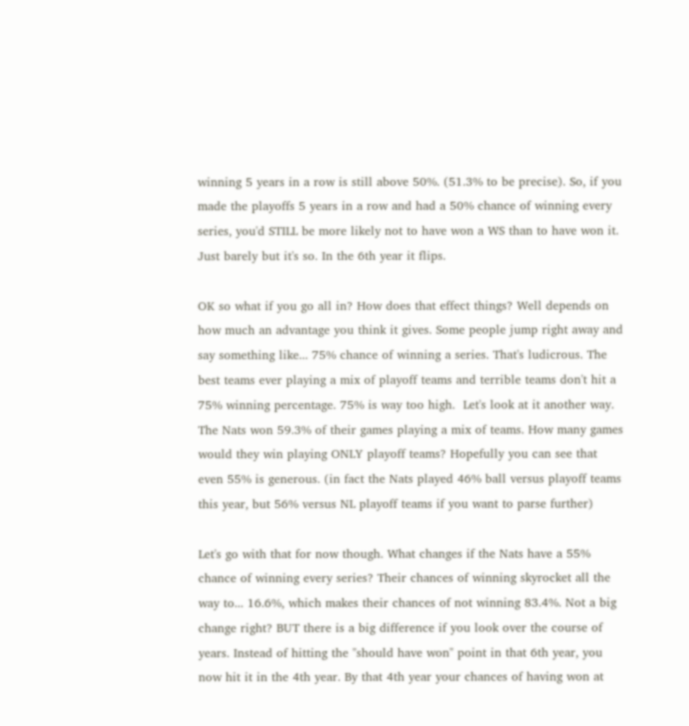winning 5 years in a row is still above 50%. (51.3% to be precise). So, if you made the playoffs 5 years in a row and had a 50% chance of winning every series, you'd STILL be more likely not to have won a WS than to have won it. Just barely but it's so. In the 6th year it flips.

OK so what if you go all in? How does that effect things? Well depends on how much an advantage you think it gives. Some people jump right away and say something like... 75% chance of winning a series. That's ludicrous. The best teams ever playing a mix of playoff teams and terrible teams don't hit a 75% winning percentage. 75% is way too high.  Let's look at it another way. The Nats won 59.3% of their games playing a mix of teams. How many games would they win playing ONLY playoff teams? Hopefully you can see that even 55% is generous. (in fact the Nats played 46% ball versus playoff teams this year, but 56% versus NL playoff teams if you want to parse further)

Let's go with that for now though. What changes if the Nats have a 55% chance of winning every series? Their chances of winning skyrocket all the way to... 16.6%, which makes their chances of not winning 83.4%. Not a big change right? BUT there is a big difference if you look over the course of years. Instead of hitting the "should have won" point in that 6th year, you now hit it in the 4th year. By that 4th year your chances of having won at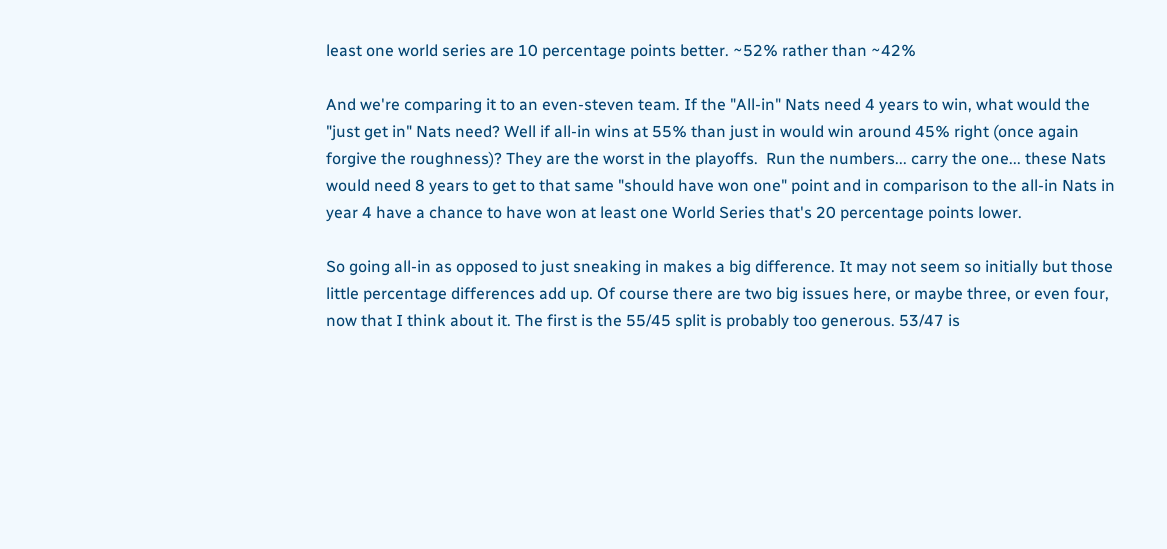least one world series are 10 percentage points better. ~52% rather than ~42%

And we're comparing it to an even-steven team. If the "All-in" Nats need 4 years to win, what would the "just get in" Nats need? Well if all-in wins at 55% than just in would win around 45% right (once again forgive the roughness)? They are the worst in the playoffs.  Run the numbers... carry the one... these Nats would need 8 years to get to that same "should have won one" point and in comparison to the all-in Nats in year 4 have a chance to have won at least one World Series that's 20 percentage points lower.

So going all-in as opposed to just sneaking in makes a big difference. It may not seem so initially but those little percentage differences add up. Of course there are two big issues here, or maybe three, or even four, now that I think about it. The first is the 55/45 split is probably too generous. 53/47 is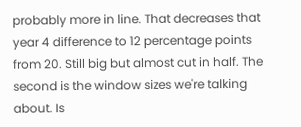probably more in line. That decreases that year 4 difference to 12 percentage points from 20. Still big but almost cut in half. The second is the window sizes we're talking about. Is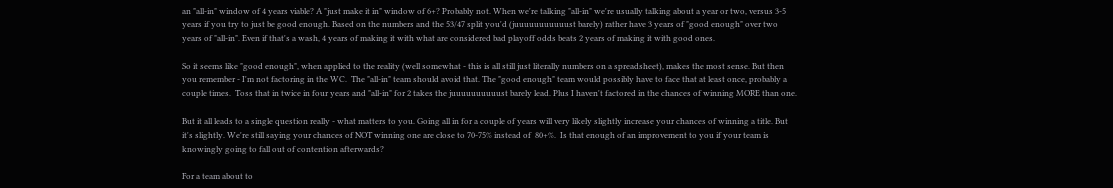an "all-in" window of 4 years viable? A "just make it in" window of 6+? Probably not. When we're talking "all-in" we're usually talking about a year or two, versus 3-5 years if you try to just be good enough. Based on the numbers and the 53/47 split you'd (juuuuuuuuuuust barely) rather have 3 years of "good enough" over two years of "all-in". Even if that's a wash, 4 years of making it with what are considered bad playoff odds beats 2 years of making it with good ones.

So it seems like "good enough", when applied to the reality (well somewhat - this is all still just literally numbers on a spreadsheet), makes the most sense. But then you remember - I'm not factoring in the WC.  The "all-in" team should avoid that. The "good enough" team would possibly have to face that at least once, probably a couple times.  Toss that in twice in four years and "all-in" for 2 takes the juuuuuuuuuust barely lead. Plus I haven't factored in the chances of winning MORE than one.

But it all leads to a single question really - what matters to you. Going all in for a couple of years will very likely slightly increase your chances of winning a title. But it's slightly. We're still saying your chances of NOT winning one are close to 70-75% instead of  80+%.  Is that enough of an improvement to you if your team is knowingly going to fall out of contention afterwards?

For a team about to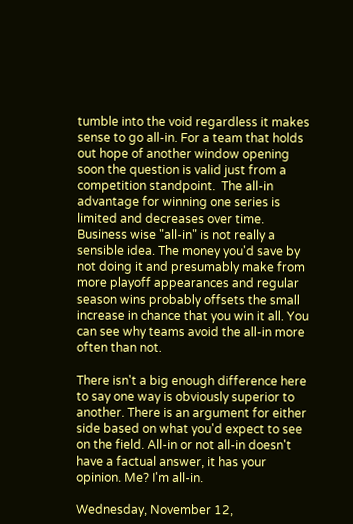tumble into the void regardless it makes sense to go all-in. For a team that holds out hope of another window opening soon the question is valid just from a competition standpoint.  The all-in advantage for winning one series is limited and decreases over time. Business wise "all-in" is not really a sensible idea. The money you'd save by not doing it and presumably make from more playoff appearances and regular season wins probably offsets the small increase in chance that you win it all. You can see why teams avoid the all-in more often than not.

There isn't a big enough difference here to say one way is obviously superior to another. There is an argument for either side based on what you'd expect to see on the field. All-in or not all-in doesn't have a factual answer, it has your opinion. Me? I'm all-in.

Wednesday, November 12,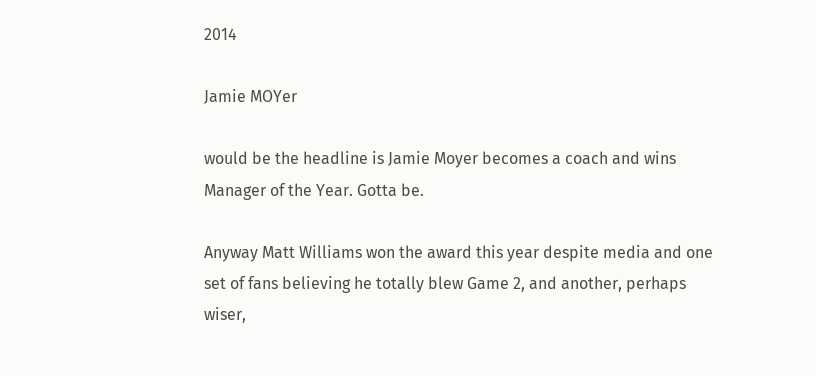2014

Jamie MOYer

would be the headline is Jamie Moyer becomes a coach and wins Manager of the Year. Gotta be.

Anyway Matt Williams won the award this year despite media and one set of fans believing he totally blew Game 2, and another, perhaps wiser,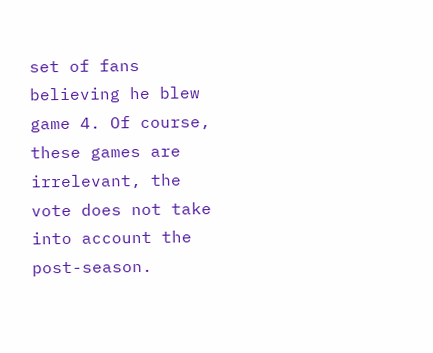set of fans believing he blew game 4. Of course, these games are irrelevant, the vote does not take into account the post-season.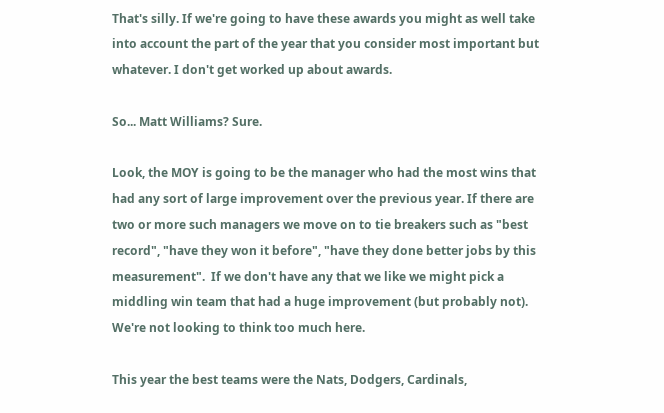That's silly. If we're going to have these awards you might as well take into account the part of the year that you consider most important but whatever. I don't get worked up about awards.

So... Matt Williams? Sure.

Look, the MOY is going to be the manager who had the most wins that had any sort of large improvement over the previous year. If there are two or more such managers we move on to tie breakers such as "best record", "have they won it before", "have they done better jobs by this measurement".  If we don't have any that we like we might pick a middling win team that had a huge improvement (but probably not). We're not looking to think too much here.

This year the best teams were the Nats, Dodgers, Cardinals,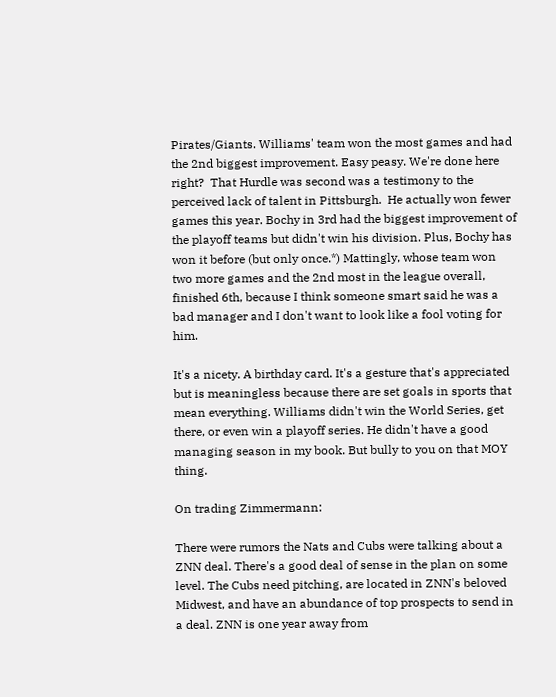Pirates/Giants. Williams' team won the most games and had the 2nd biggest improvement. Easy peasy. We're done here right?  That Hurdle was second was a testimony to the perceived lack of talent in Pittsburgh.  He actually won fewer games this year. Bochy in 3rd had the biggest improvement of the playoff teams but didn't win his division. Plus, Bochy has won it before (but only once.*) Mattingly, whose team won two more games and the 2nd most in the league overall, finished 6th, because I think someone smart said he was a bad manager and I don't want to look like a fool voting for him.

It's a nicety. A birthday card. It's a gesture that's appreciated but is meaningless because there are set goals in sports that mean everything. Williams didn't win the World Series, get there, or even win a playoff series. He didn't have a good managing season in my book. But bully to you on that MOY thing.

On trading Zimmermann:

There were rumors the Nats and Cubs were talking about a ZNN deal. There's a good deal of sense in the plan on some level. The Cubs need pitching, are located in ZNN's beloved Midwest, and have an abundance of top prospects to send in a deal. ZNN is one year away from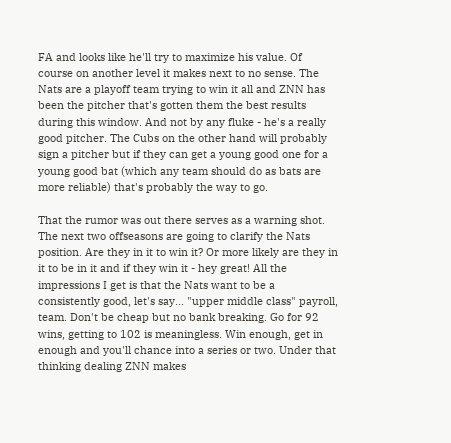FA and looks like he'll try to maximize his value. Of course on another level it makes next to no sense. The Nats are a playoff team trying to win it all and ZNN has been the pitcher that's gotten them the best results during this window. And not by any fluke - he's a really good pitcher. The Cubs on the other hand will probably sign a pitcher but if they can get a young good one for a young good bat (which any team should do as bats are more reliable) that's probably the way to go.

That the rumor was out there serves as a warning shot. The next two offseasons are going to clarify the Nats position. Are they in it to win it? Or more likely are they in it to be in it and if they win it - hey great! All the impressions I get is that the Nats want to be a consistently good, let's say... "upper middle class" payroll, team. Don't be cheap but no bank breaking. Go for 92 wins, getting to 102 is meaningless. Win enough, get in enough and you'll chance into a series or two. Under that thinking dealing ZNN makes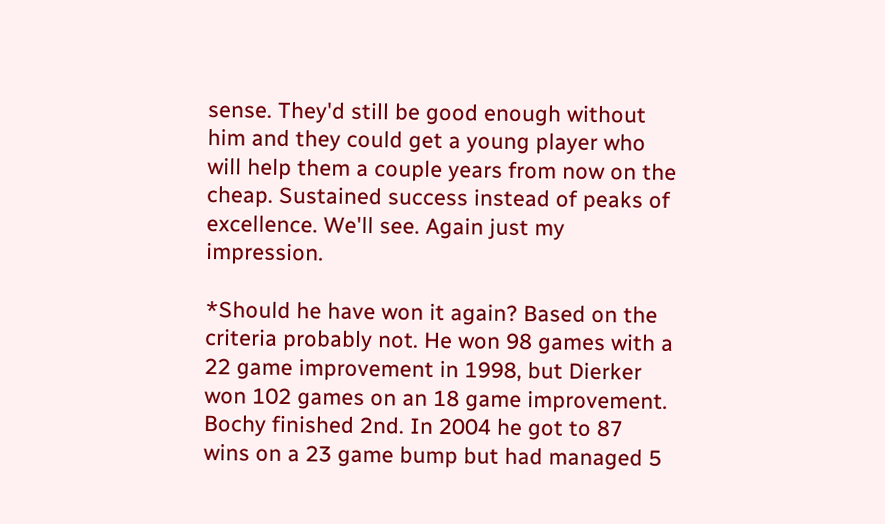sense. They'd still be good enough without him and they could get a young player who will help them a couple years from now on the cheap. Sustained success instead of peaks of excellence. We'll see. Again just my impression.

*Should he have won it again? Based on the criteria probably not. He won 98 games with a 22 game improvement in 1998, but Dierker won 102 games on an 18 game improvement. Bochy finished 2nd. In 2004 he got to 87 wins on a 23 game bump but had managed 5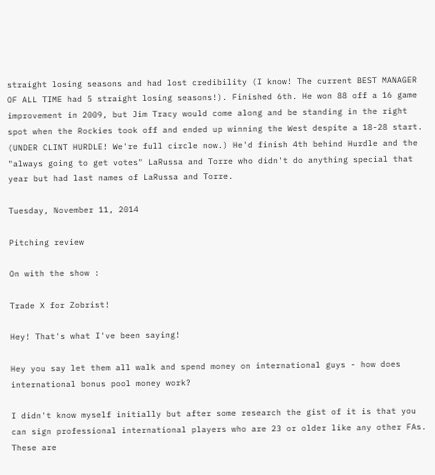straight losing seasons and had lost credibility (I know! The current BEST MANAGER OF ALL TIME had 5 straight losing seasons!). Finished 6th. He won 88 off a 16 game improvement in 2009, but Jim Tracy would come along and be standing in the right spot when the Rockies took off and ended up winning the West despite a 18-28 start. (UNDER CLINT HURDLE! We're full circle now.) He'd finish 4th behind Hurdle and the "always going to get votes" LaRussa and Torre who didn't do anything special that year but had last names of LaRussa and Torre.

Tuesday, November 11, 2014

Pitching review

On with the show :

Trade X for Zobrist!

Hey! That's what I've been saying!

Hey you say let them all walk and spend money on international guys - how does international bonus pool money work?

I didn't know myself initially but after some research the gist of it is that you can sign professional international players who are 23 or older like any other FAs. These are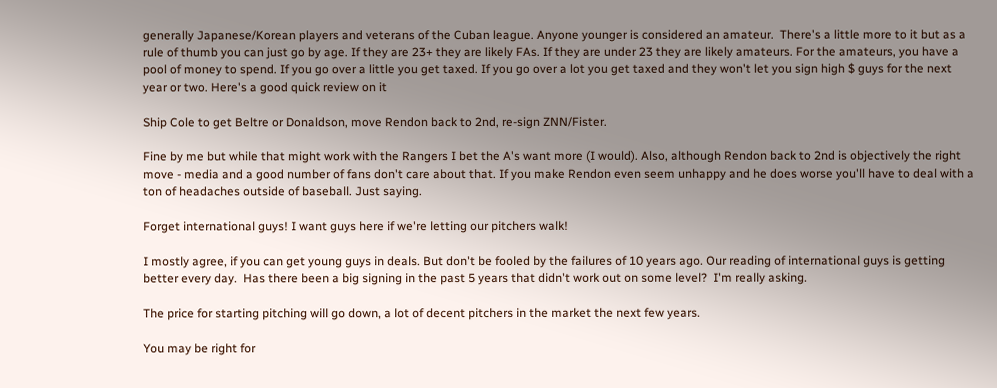generally Japanese/Korean players and veterans of the Cuban league. Anyone younger is considered an amateur.  There's a little more to it but as a rule of thumb you can just go by age. If they are 23+ they are likely FAs. If they are under 23 they are likely amateurs. For the amateurs, you have a pool of money to spend. If you go over a little you get taxed. If you go over a lot you get taxed and they won't let you sign high $ guys for the next year or two. Here's a good quick review on it

Ship Cole to get Beltre or Donaldson, move Rendon back to 2nd, re-sign ZNN/Fister.

Fine by me but while that might work with the Rangers I bet the A's want more (I would). Also, although Rendon back to 2nd is objectively the right move - media and a good number of fans don't care about that. If you make Rendon even seem unhappy and he does worse you'll have to deal with a ton of headaches outside of baseball. Just saying.

Forget international guys! I want guys here if we're letting our pitchers walk!

I mostly agree, if you can get young guys in deals. But don't be fooled by the failures of 10 years ago. Our reading of international guys is getting better every day.  Has there been a big signing in the past 5 years that didn't work out on some level?  I'm really asking.

The price for starting pitching will go down, a lot of decent pitchers in the market the next few years.

You may be right for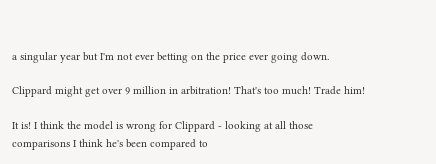a singular year but I'm not ever betting on the price ever going down.

Clippard might get over 9 million in arbitration! That's too much! Trade him!

It is! I think the model is wrong for Clippard - looking at all those comparisons I think he's been compared to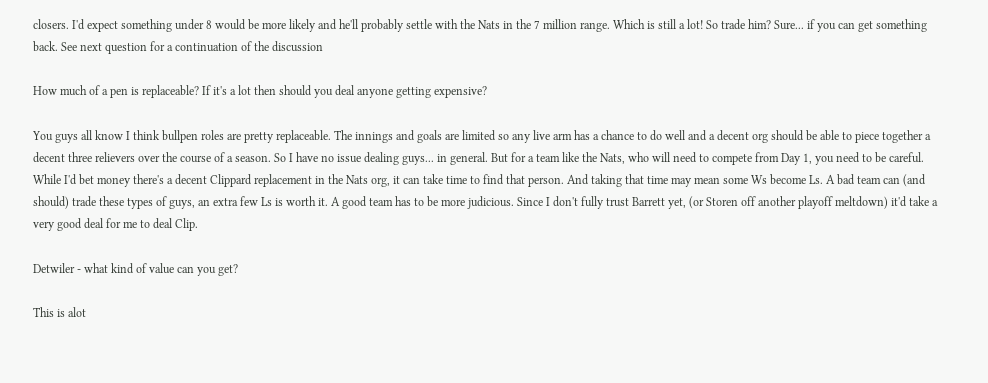closers. I'd expect something under 8 would be more likely and he'll probably settle with the Nats in the 7 million range. Which is still a lot! So trade him? Sure... if you can get something back. See next question for a continuation of the discussion

How much of a pen is replaceable? If it's a lot then should you deal anyone getting expensive?

You guys all know I think bullpen roles are pretty replaceable. The innings and goals are limited so any live arm has a chance to do well and a decent org should be able to piece together a decent three relievers over the course of a season. So I have no issue dealing guys... in general. But for a team like the Nats, who will need to compete from Day 1, you need to be careful. While I'd bet money there's a decent Clippard replacement in the Nats org, it can take time to find that person. And taking that time may mean some Ws become Ls. A bad team can (and should) trade these types of guys, an extra few Ls is worth it. A good team has to be more judicious. Since I don't fully trust Barrett yet, (or Storen off another playoff meltdown) it'd take a very good deal for me to deal Clip.

Detwiler - what kind of value can you get?

This is alot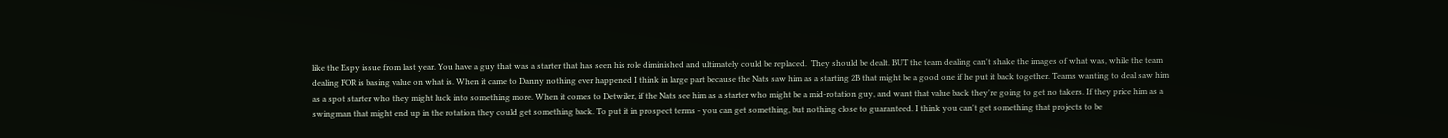like the Espy issue from last year. You have a guy that was a starter that has seen his role diminished and ultimately could be replaced.  They should be dealt. BUT the team dealing can't shake the images of what was, while the team dealing FOR is basing value on what is. When it came to Danny nothing ever happened I think in large part because the Nats saw him as a starting 2B that might be a good one if he put it back together. Teams wanting to deal saw him as a spot starter who they might luck into something more. When it comes to Detwiler, if the Nats see him as a starter who might be a mid-rotation guy, and want that value back they're going to get no takers. If they price him as a swingman that might end up in the rotation they could get something back. To put it in prospect terms - you can get something, but nothing close to guaranteed. I think you can't get something that projects to be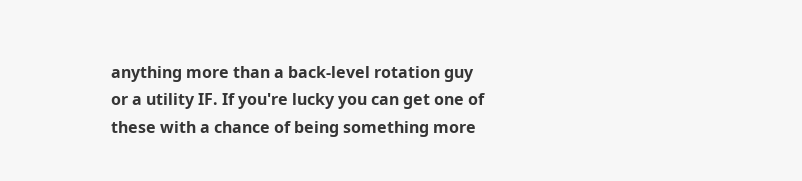anything more than a back-level rotation guy or a utility IF. If you're lucky you can get one of these with a chance of being something more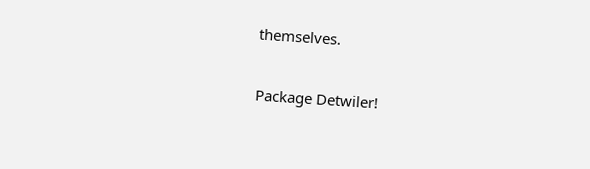themselves.

Package Detwiler!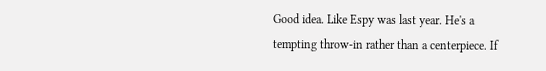Good idea. Like Espy was last year. He's a tempting throw-in rather than a centerpiece. If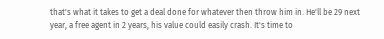that's what it takes to get a deal done for whatever then throw him in. He'll be 29 next year, a free agent in 2 years, his value could easily crash. It's time to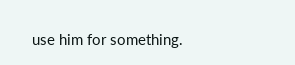use him for something.